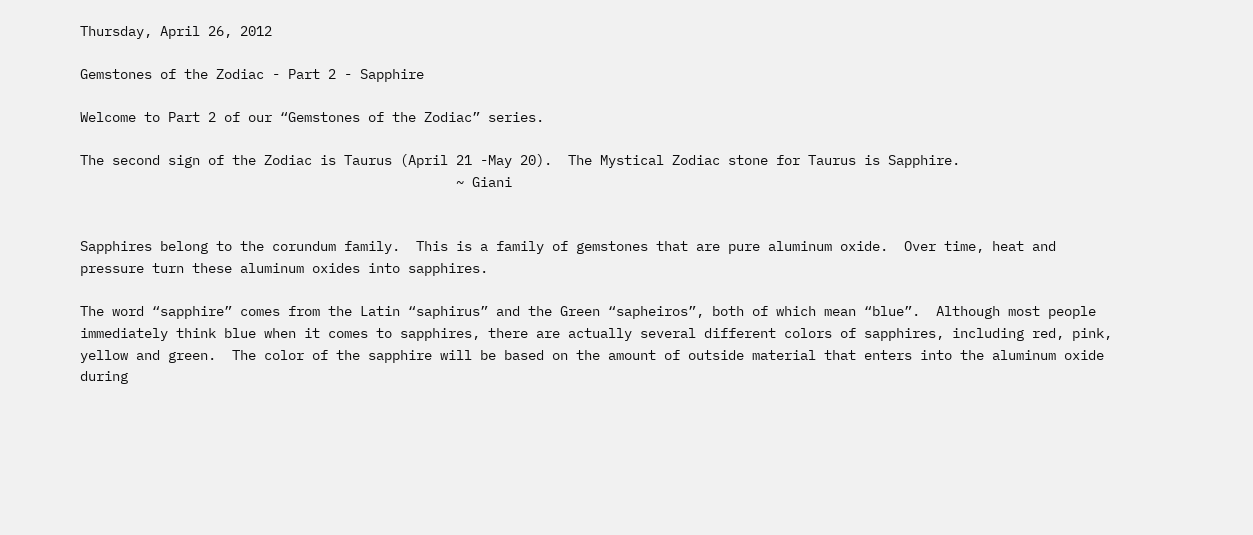Thursday, April 26, 2012

Gemstones of the Zodiac - Part 2 - Sapphire

Welcome to Part 2 of our “Gemstones of the Zodiac” series.

The second sign of the Zodiac is Taurus (April 21 -May 20).  The Mystical Zodiac stone for Taurus is Sapphire.
                                               ~ Giani


Sapphires belong to the corundum family.  This is a family of gemstones that are pure aluminum oxide.  Over time, heat and pressure turn these aluminum oxides into sapphires.

The word “sapphire” comes from the Latin “saphirus” and the Green “sapheiros”, both of which mean “blue”.  Although most people immediately think blue when it comes to sapphires, there are actually several different colors of sapphires, including red, pink, yellow and green.  The color of the sapphire will be based on the amount of outside material that enters into the aluminum oxide during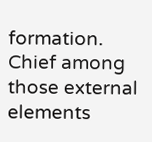formation.  Chief among those external elements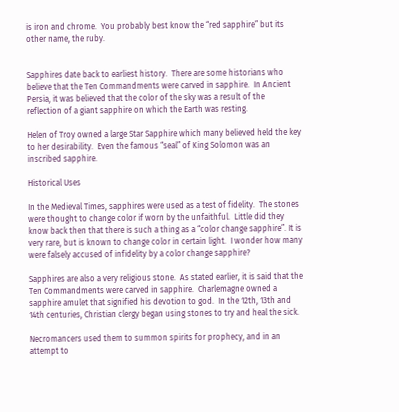is iron and chrome.  You probably best know the “red sapphire” but its other name, the ruby.


Sapphires date back to earliest history.  There are some historians who believe that the Ten Commandments were carved in sapphire.  In Ancient Persia, it was believed that the color of the sky was a result of the reflection of a giant sapphire on which the Earth was resting.

Helen of Troy owned a large Star Sapphire which many believed held the key to her desirability.  Even the famous “seal” of King Solomon was an inscribed sapphire.

Historical Uses

In the Medieval Times, sapphires were used as a test of fidelity.  The stones were thought to change color if worn by the unfaithful.  Little did they know back then that there is such a thing as a “color change sapphire”. It is very rare, but is known to change color in certain light.  I wonder how many were falsely accused of infidelity by a color change sapphire?

Sapphires are also a very religious stone.  As stated earlier, it is said that the Ten Commandments were carved in sapphire.  Charlemagne owned a sapphire amulet that signified his devotion to god.  In the 12th, 13th and 14th centuries, Christian clergy began using stones to try and heal the sick.

Necromancers used them to summon spirits for prophecy, and in an attempt to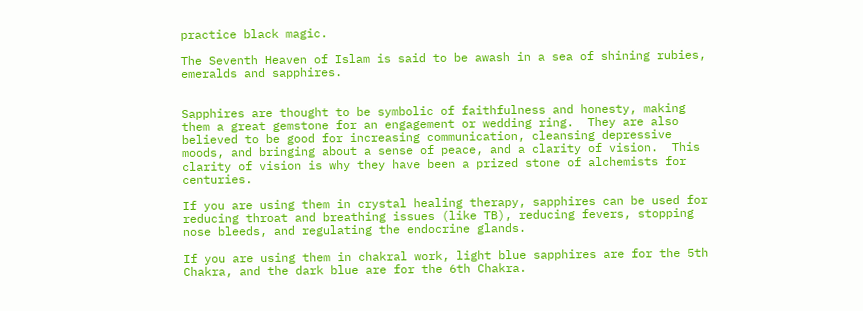practice black magic.

The Seventh Heaven of Islam is said to be awash in a sea of shining rubies, emeralds and sapphires.


Sapphires are thought to be symbolic of faithfulness and honesty, making them a great gemstone for an engagement or wedding ring.  They are also believed to be good for increasing communication, cleansing depressive moods, and bringing about a sense of peace, and a clarity of vision.  This clarity of vision is why they have been a prized stone of alchemists for centuries.

If you are using them in crystal healing therapy, sapphires can be used for reducing throat and breathing issues (like TB), reducing fevers, stopping nose bleeds, and regulating the endocrine glands.

If you are using them in chakral work, light blue sapphires are for the 5th Chakra, and the dark blue are for the 6th Chakra.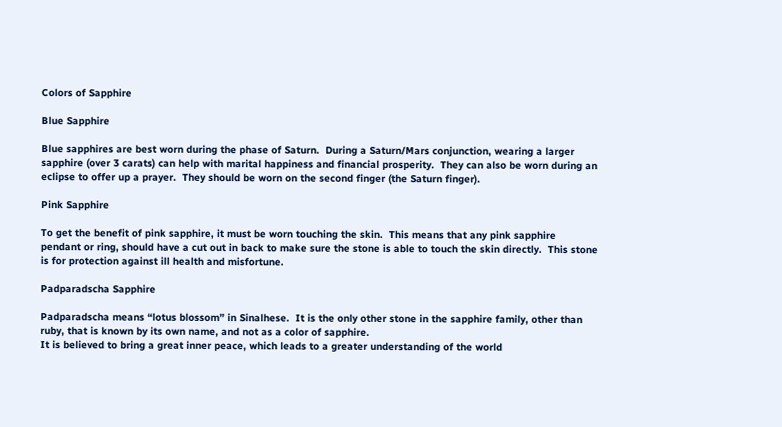Colors of Sapphire

Blue Sapphire

Blue sapphires are best worn during the phase of Saturn.  During a Saturn/Mars conjunction, wearing a larger sapphire (over 3 carats) can help with marital happiness and financial prosperity.  They can also be worn during an eclipse to offer up a prayer.  They should be worn on the second finger (the Saturn finger).

Pink Sapphire

To get the benefit of pink sapphire, it must be worn touching the skin.  This means that any pink sapphire pendant or ring, should have a cut out in back to make sure the stone is able to touch the skin directly.  This stone is for protection against ill health and misfortune.

Padparadscha Sapphire

Padparadscha means “lotus blossom” in Sinalhese.  It is the only other stone in the sapphire family, other than ruby, that is known by its own name, and not as a color of sapphire.
It is believed to bring a great inner peace, which leads to a greater understanding of the world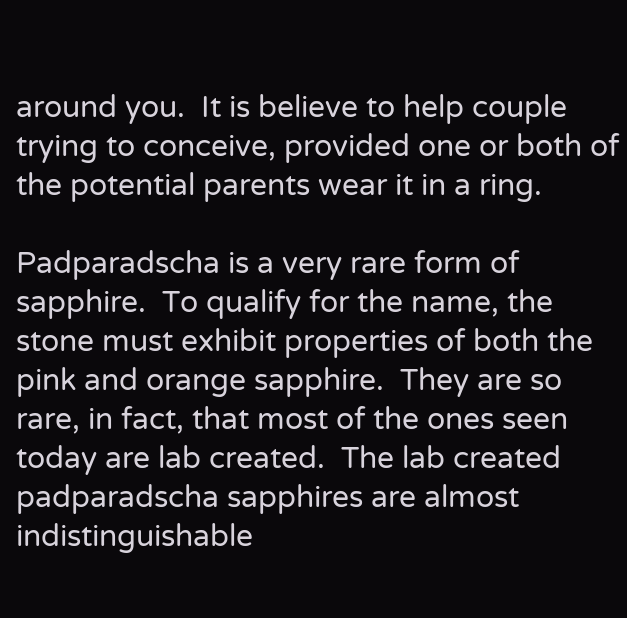around you.  It is believe to help couple trying to conceive, provided one or both of the potential parents wear it in a ring.

Padparadscha is a very rare form of sapphire.  To qualify for the name, the stone must exhibit properties of both the pink and orange sapphire.  They are so rare, in fact, that most of the ones seen today are lab created.  The lab created padparadscha sapphires are almost indistinguishable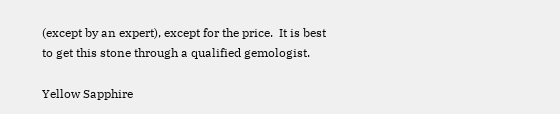(except by an expert), except for the price.  It is best to get this stone through a qualified gemologist.

Yellow Sapphire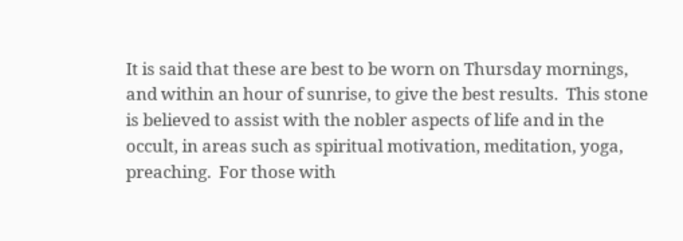It is said that these are best to be worn on Thursday mornings, and within an hour of sunrise, to give the best results.  This stone is believed to assist with the nobler aspects of life and in the occult, in areas such as spiritual motivation, meditation, yoga, preaching.  For those with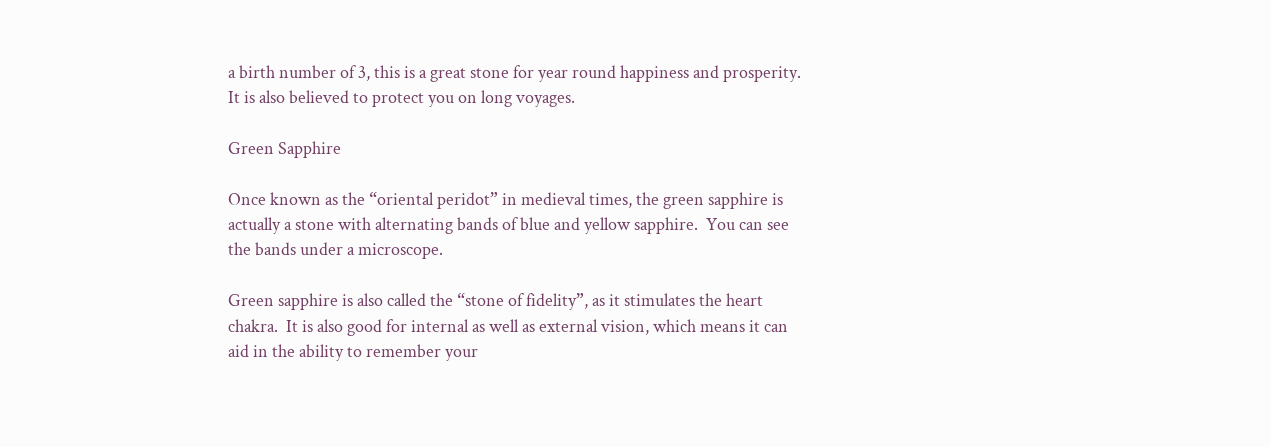a birth number of 3, this is a great stone for year round happiness and prosperity.  It is also believed to protect you on long voyages.

Green Sapphire

Once known as the “oriental peridot” in medieval times, the green sapphire is actually a stone with alternating bands of blue and yellow sapphire.  You can see the bands under a microscope.

Green sapphire is also called the “stone of fidelity”, as it stimulates the heart chakra.  It is also good for internal as well as external vision, which means it can aid in the ability to remember your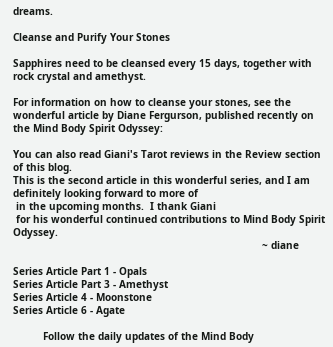dreams.

Cleanse and Purify Your Stones

Sapphires need to be cleansed every 15 days, together with rock crystal and amethyst.

For information on how to cleanse your stones, see the wonderful article by Diane Fergurson, published recently on the Mind Body Spirit Odyssey:

You can also read Giani's Tarot reviews in the Review section of this blog.
This is the second article in this wonderful series, and I am definitely looking forward to more of
 in the upcoming months.  I thank Giani
 for his wonderful continued contributions to Mind Body Spirit Odyssey.
                                                                                   ~ diane

Series Article Part 1 - Opals
Series Article Part 3 - Amethyst
Series Article 4 - Moonstone
Series Article 6 - Agate

          Follow the daily updates of the Mind Body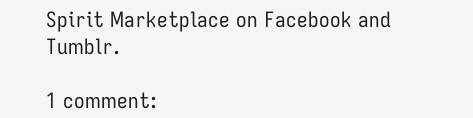Spirit Marketplace on Facebook and Tumblr.

1 comment: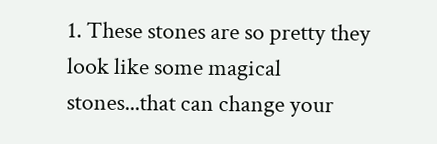1. These stones are so pretty they look like some magical stones...that can change your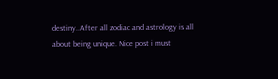destiny..After all zodiac and astrology is all about being unique. Nice post i must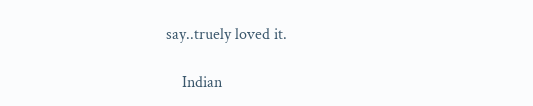say..truely loved it.

    Indian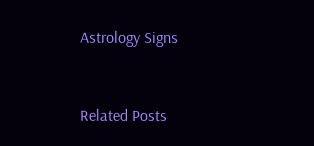Astrology Signs



Related Posts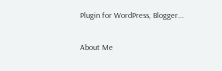Plugin for WordPress, Blogger...

About Me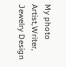My photo
Artist,Writer, Jewelry Design